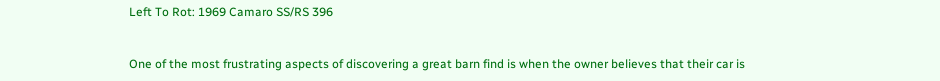Left To Rot: 1969 Camaro SS/RS 396


One of the most frustrating aspects of discovering a great barn find is when the owner believes that their car is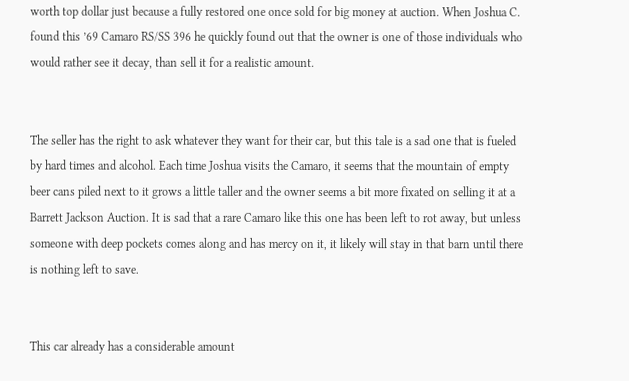worth top dollar just because a fully restored one once sold for big money at auction. When Joshua C. found this ’69 Camaro RS/SS 396 he quickly found out that the owner is one of those individuals who would rather see it decay, than sell it for a realistic amount.


The seller has the right to ask whatever they want for their car, but this tale is a sad one that is fueled by hard times and alcohol. Each time Joshua visits the Camaro, it seems that the mountain of empty beer cans piled next to it grows a little taller and the owner seems a bit more fixated on selling it at a Barrett Jackson Auction. It is sad that a rare Camaro like this one has been left to rot away, but unless someone with deep pockets comes along and has mercy on it, it likely will stay in that barn until there is nothing left to save.


This car already has a considerable amount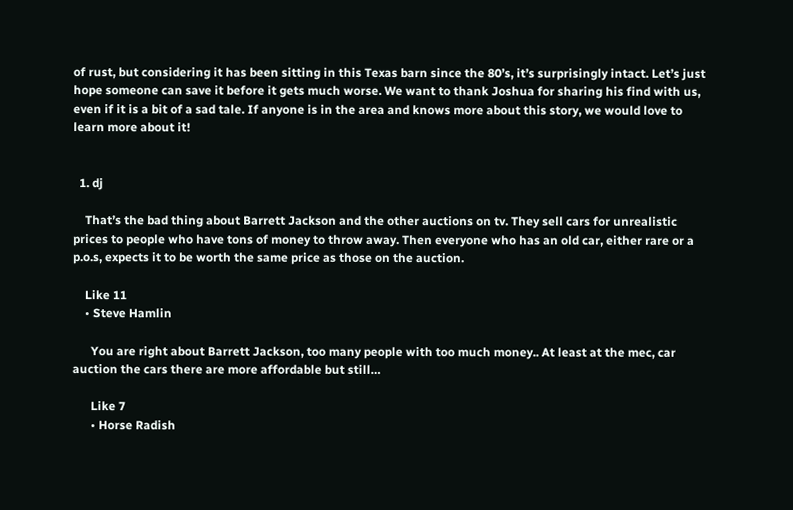of rust, but considering it has been sitting in this Texas barn since the 80’s, it’s surprisingly intact. Let’s just hope someone can save it before it gets much worse. We want to thank Joshua for sharing his find with us, even if it is a bit of a sad tale. If anyone is in the area and knows more about this story, we would love to learn more about it!


  1. dj

    That’s the bad thing about Barrett Jackson and the other auctions on tv. They sell cars for unrealistic prices to people who have tons of money to throw away. Then everyone who has an old car, either rare or a p.o.s, expects it to be worth the same price as those on the auction.

    Like 11
    • Steve Hamlin

      You are right about Barrett Jackson, too many people with too much money.. At least at the mec, car auction the cars there are more affordable but still…

      Like 7
      • Horse Radish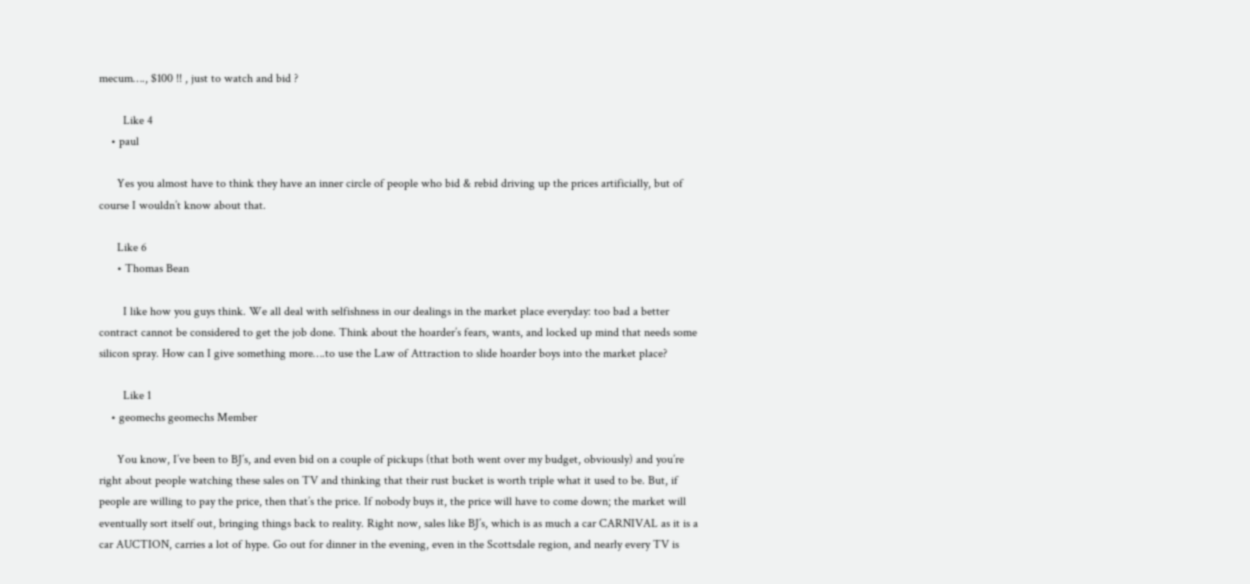mecum…., $100 !! , just to watch and bid ?

        Like 4
    • paul

      Yes you almost have to think they have an inner circle of people who bid & rebid driving up the prices artificially, but of course I wouldn’t know about that.

      Like 6
      • Thomas Bean

        I like how you guys think. We all deal with selfishness in our dealings in the market place everyday: too bad a better contract cannot be considered to get the job done. Think about the hoarder’s fears, wants, and locked up mind that needs some silicon spray. How can I give something more….to use the Law of Attraction to slide hoarder boys into the market place?

        Like 1
    • geomechs geomechs Member

      You know, I’ve been to BJ’s, and even bid on a couple of pickups (that both went over my budget, obviously) and you’re right about people watching these sales on TV and thinking that their rust bucket is worth triple what it used to be. But, if people are willing to pay the price, then that’s the price. If nobody buys it, the price will have to come down; the market will eventually sort itself out, bringing things back to reality. Right now, sales like BJ’s, which is as much a car CARNIVAL as it is a car AUCTION, carries a lot of hype. Go out for dinner in the evening, even in the Scottsdale region, and nearly every TV is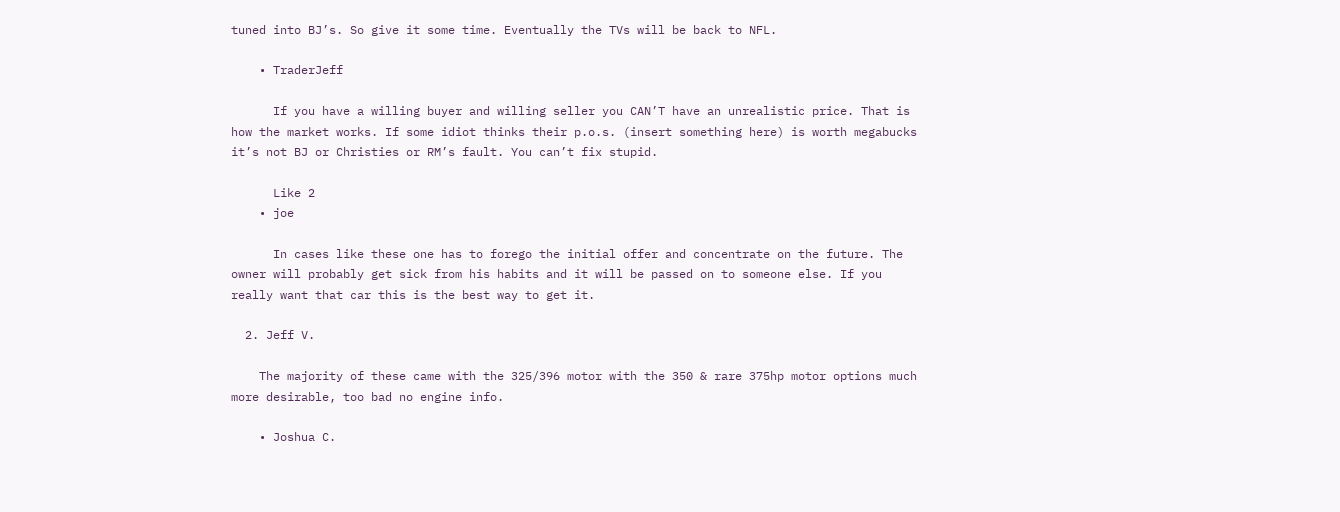tuned into BJ’s. So give it some time. Eventually the TVs will be back to NFL.

    • TraderJeff

      If you have a willing buyer and willing seller you CAN’T have an unrealistic price. That is how the market works. If some idiot thinks their p.o.s. (insert something here) is worth megabucks it’s not BJ or Christies or RM’s fault. You can’t fix stupid.

      Like 2
    • joe

      In cases like these one has to forego the initial offer and concentrate on the future. The owner will probably get sick from his habits and it will be passed on to someone else. If you really want that car this is the best way to get it.

  2. Jeff V.

    The majority of these came with the 325/396 motor with the 350 & rare 375hp motor options much more desirable, too bad no engine info.

    • Joshua C.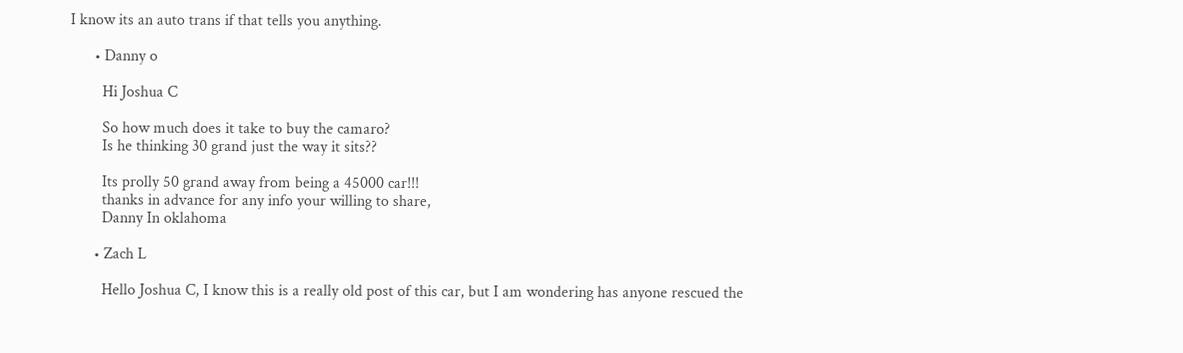I know its an auto trans if that tells you anything.

      • Danny o

        Hi Joshua C

        So how much does it take to buy the camaro?
        Is he thinking 30 grand just the way it sits??

        Its prolly 50 grand away from being a 45000 car!!!
        thanks in advance for any info your willing to share,
        Danny In oklahoma

      • Zach L

        Hello Joshua C, I know this is a really old post of this car, but I am wondering has anyone rescued the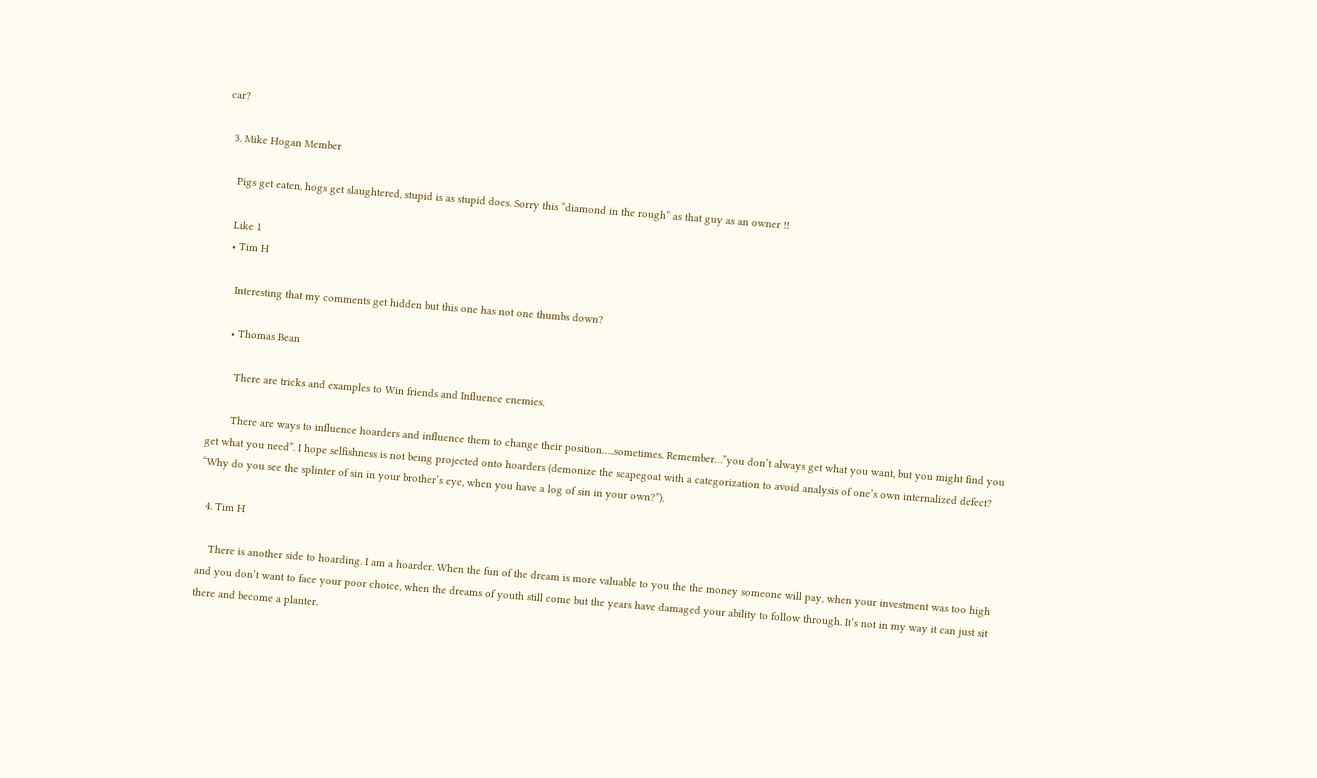car?

  3. Mike Hogan Member

    Pigs get eaten, hogs get slaughtered, stupid is as stupid does. Sorry this “diamond in the rough” as that guy as an owner !!

    Like 1
    • Tim H

      Interesting that my comments get hidden but this one has not one thumbs down?

      • Thomas Bean

        There are tricks and examples to Win friends and Influence enemies.

        There are ways to influence hoarders and influence them to change their position…..sometimes. Remember…”you don’t always get what you want, but you might find you get what you need”. I hope selfishness is not being projected onto hoarders (demonize the scapegoat with a categorization to avoid analysis of one’s own internalized defect? “Why do you see the splinter of sin in your brother’s eye, when you have a log of sin in your own?”).

  4. Tim H

    There is another side to hoarding. I am a hoarder. When the fun of the dream is more valuable to you the the money someone will pay, when your investment was too high and you don’t want to face your poor choice, when the dreams of youth still come but the years have damaged your ability to follow through. It’s not in my way it can just sit there and become a planter.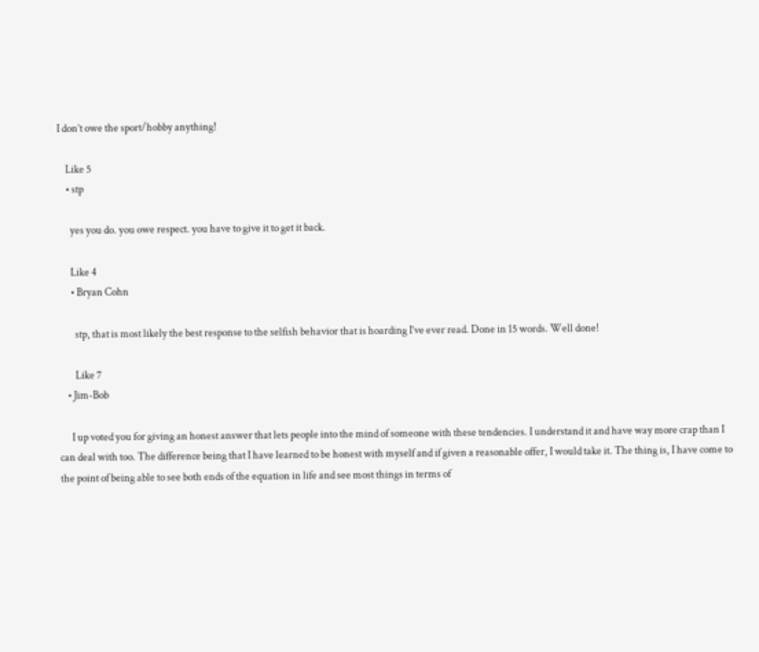I don’t owe the sport/hobby anything!

    Like 5
    • stp

      yes you do. you owe respect. you have to give it to get it back.

      Like 4
      • Bryan Cohn

        stp, that is most likely the best response to the selfish behavior that is hoarding I’ve ever read. Done in 15 words. Well done!

        Like 7
    • Jim-Bob

      I up voted you for giving an honest answer that lets people into the mind of someone with these tendencies. I understand it and have way more crap than I can deal with too. The difference being that I have learned to be honest with myself and if given a reasonable offer, I would take it. The thing is, I have come to the point of being able to see both ends of the equation in life and see most things in terms of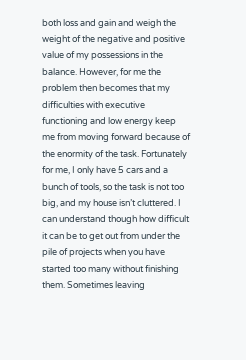both loss and gain and weigh the weight of the negative and positive value of my possessions in the balance. However, for me the problem then becomes that my difficulties with executive functioning and low energy keep me from moving forward because of the enormity of the task. Fortunately for me, I only have 5 cars and a bunch of tools, so the task is not too big, and my house isn’t cluttered. I can understand though how difficult it can be to get out from under the pile of projects when you have started too many without finishing them. Sometimes leaving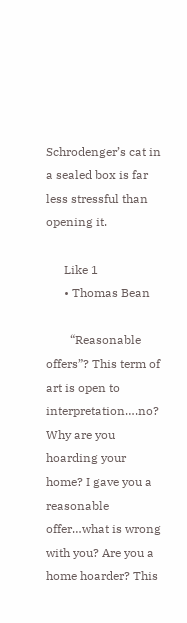Schrodenger’s cat in a sealed box is far less stressful than opening it.

      Like 1
      • Thomas Bean

        “Reasonable offers”? This term of art is open to interpretation….no? Why are you hoarding your home? I gave you a reasonable offer…what is wrong with you? Are you a home hoarder? This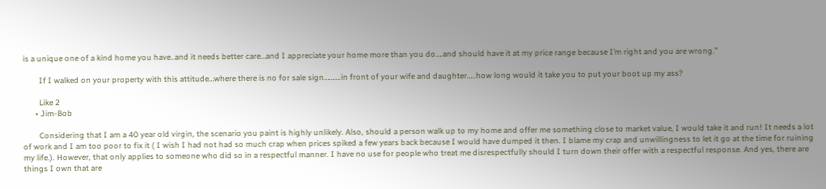is a unique one of a kind home you have..and it needs better care…and I appreciate your home more than you do….and should have it at my price range because I’m right and you are wrong.”

        If I walked on your property with this attitude…where there is no for sale sign……….in front of your wife and daughter…..how long would it take you to put your boot up my ass?

        Like 2
      • Jim-Bob

        Considering that I am a 40 year old virgin, the scenario you paint is highly unlikely. Also, should a person walk up to my home and offer me something close to market value, I would take it and run! It needs a lot of work and I am too poor to fix it ( I wish I had not had so much crap when prices spiked a few years back because I would have dumped it then. I blame my crap and unwillingness to let it go at the time for ruining my life.). However, that only applies to someone who did so in a respectful manner. I have no use for people who treat me disrespectfully should I turn down their offer with a respectful response. And yes, there are things I own that are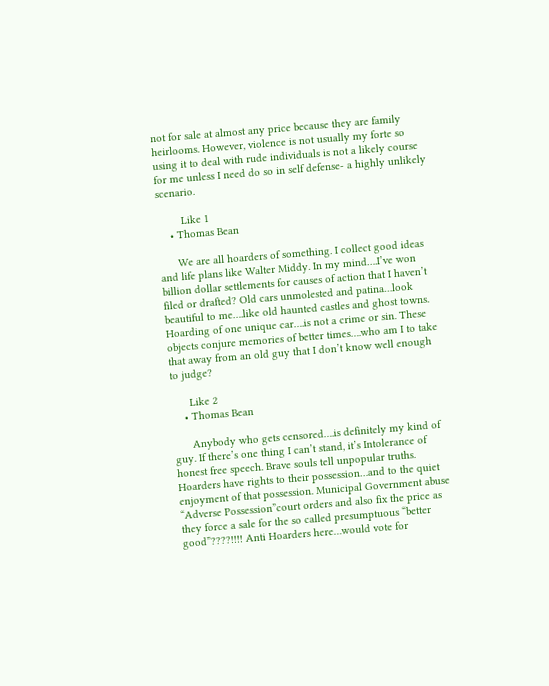not for sale at almost any price because they are family heirlooms. However, violence is not usually my forte so using it to deal with rude individuals is not a likely course for me unless I need do so in self defense- a highly unlikely scenario.

        Like 1
    • Thomas Bean

      We are all hoarders of something. I collect good ideas and life plans like Walter Middy. In my mind….I’ve won billion dollar settlements for causes of action that I haven’t filed or drafted? Old cars unmolested and patina…look beautiful to me….like old haunted castles and ghost towns. Hoarding of one unique car….is not a crime or sin. These objects conjure memories of better times….who am I to take that away from an old guy that I don’t know well enough to judge?

      Like 2
    • Thomas Bean

      Anybody who gets censored….is definitely my kind of guy. If there’s one thing I can’t stand, it’s Intolerance of honest free speech. Brave souls tell unpopular truths. Hoarders have rights to their possession…and to the quiet enjoyment of that possession. Municipal Government abuse “Adverse Possession”court orders and also fix the price as they force a sale for the so called presumptuous “better good”????!!!! Anti Hoarders here…would vote for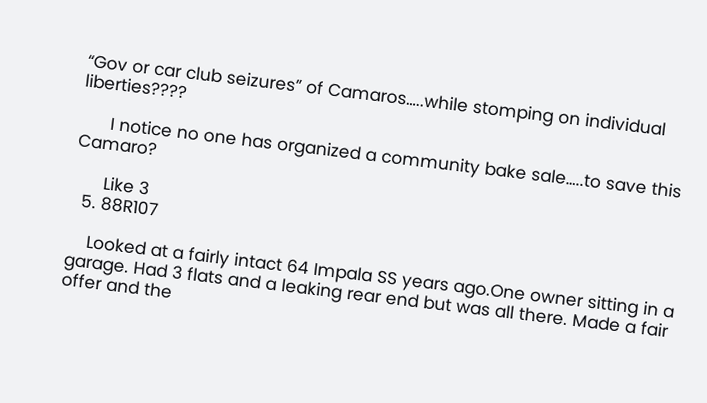“Gov or car club seizures” of Camaros…..while stomping on individual liberties????

      I notice no one has organized a community bake sale…..to save this Camaro?

      Like 3
  5. 88R107

    Looked at a fairly intact 64 Impala SS years ago.One owner sitting in a garage. Had 3 flats and a leaking rear end but was all there. Made a fair offer and the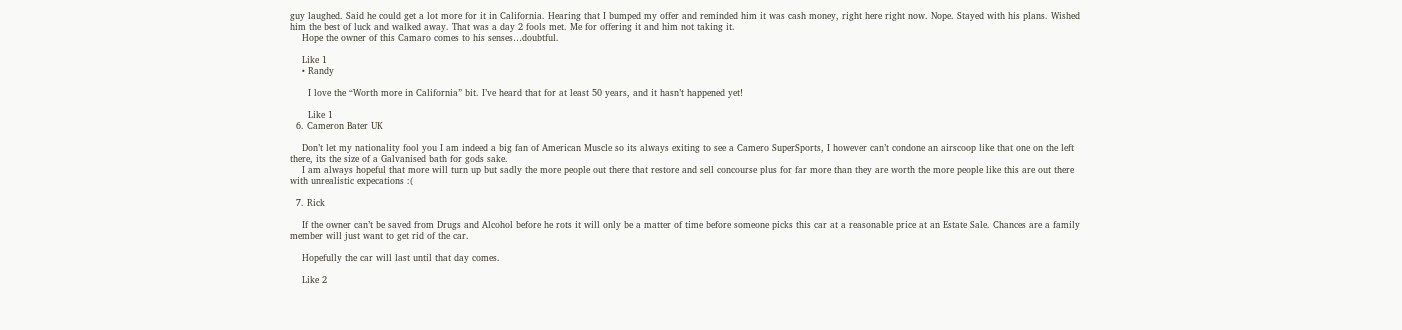guy laughed. Said he could get a lot more for it in California. Hearing that I bumped my offer and reminded him it was cash money, right here right now. Nope. Stayed with his plans. Wished him the best of luck and walked away. That was a day 2 fools met. Me for offering it and him not taking it.
    Hope the owner of this Camaro comes to his senses…doubtful.

    Like 1
    • Randy

      I love the “Worth more in California” bit. I’ve heard that for at least 50 years, and it hasn’t happened yet!

      Like 1
  6. Cameron Bater UK

    Don’t let my nationality fool you I am indeed a big fan of American Muscle so its always exiting to see a Camero SuperSports, I however can’t condone an airscoop like that one on the left there, its the size of a Galvanised bath for gods sake.
    I am always hopeful that more will turn up but sadly the more people out there that restore and sell concourse plus for far more than they are worth the more people like this are out there with unrealistic expecations :(

  7. Rick

    If the owner can’t be saved from Drugs and Alcohol before he rots it will only be a matter of time before someone picks this car at a reasonable price at an Estate Sale. Chances are a family member will just want to get rid of the car.

    Hopefully the car will last until that day comes.

    Like 2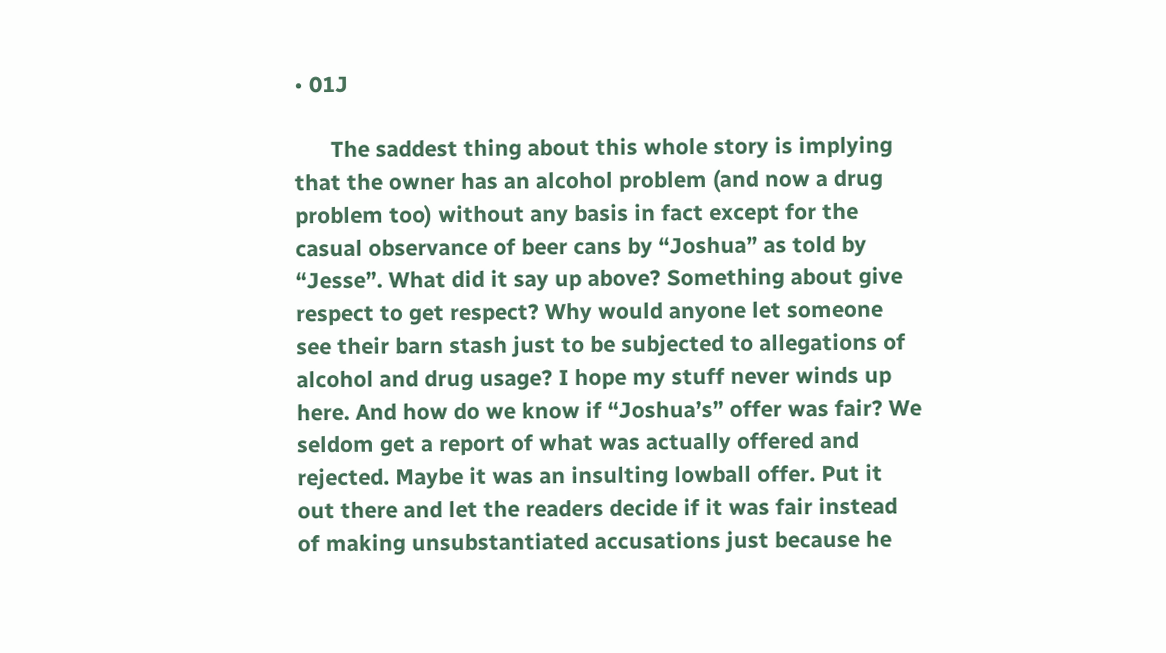• 01J

      The saddest thing about this whole story is implying that the owner has an alcohol problem (and now a drug problem too) without any basis in fact except for the casual observance of beer cans by “Joshua” as told by “Jesse”. What did it say up above? Something about give respect to get respect? Why would anyone let someone see their barn stash just to be subjected to allegations of alcohol and drug usage? I hope my stuff never winds up here. And how do we know if “Joshua’s” offer was fair? We seldom get a report of what was actually offered and rejected. Maybe it was an insulting lowball offer. Put it out there and let the readers decide if it was fair instead of making unsubstantiated accusations just because he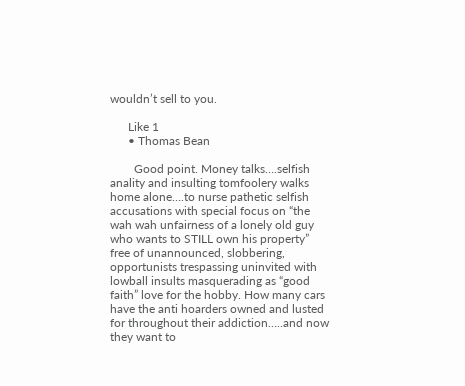wouldn’t sell to you.

      Like 1
      • Thomas Bean

        Good point. Money talks….selfish anality and insulting tomfoolery walks home alone….to nurse pathetic selfish accusations with special focus on “the wah wah unfairness of a lonely old guy who wants to STILL own his property” free of unannounced, slobbering, opportunists trespassing uninvited with lowball insults masquerading as “good faith” love for the hobby. How many cars have the anti hoarders owned and lusted for throughout their addiction…..and now they want to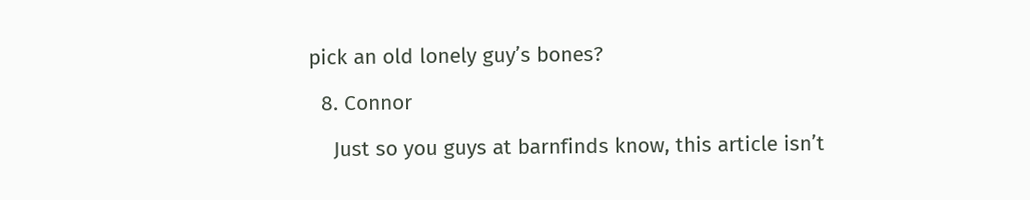pick an old lonely guy’s bones?

  8. Connor

    Just so you guys at barnfinds know, this article isn’t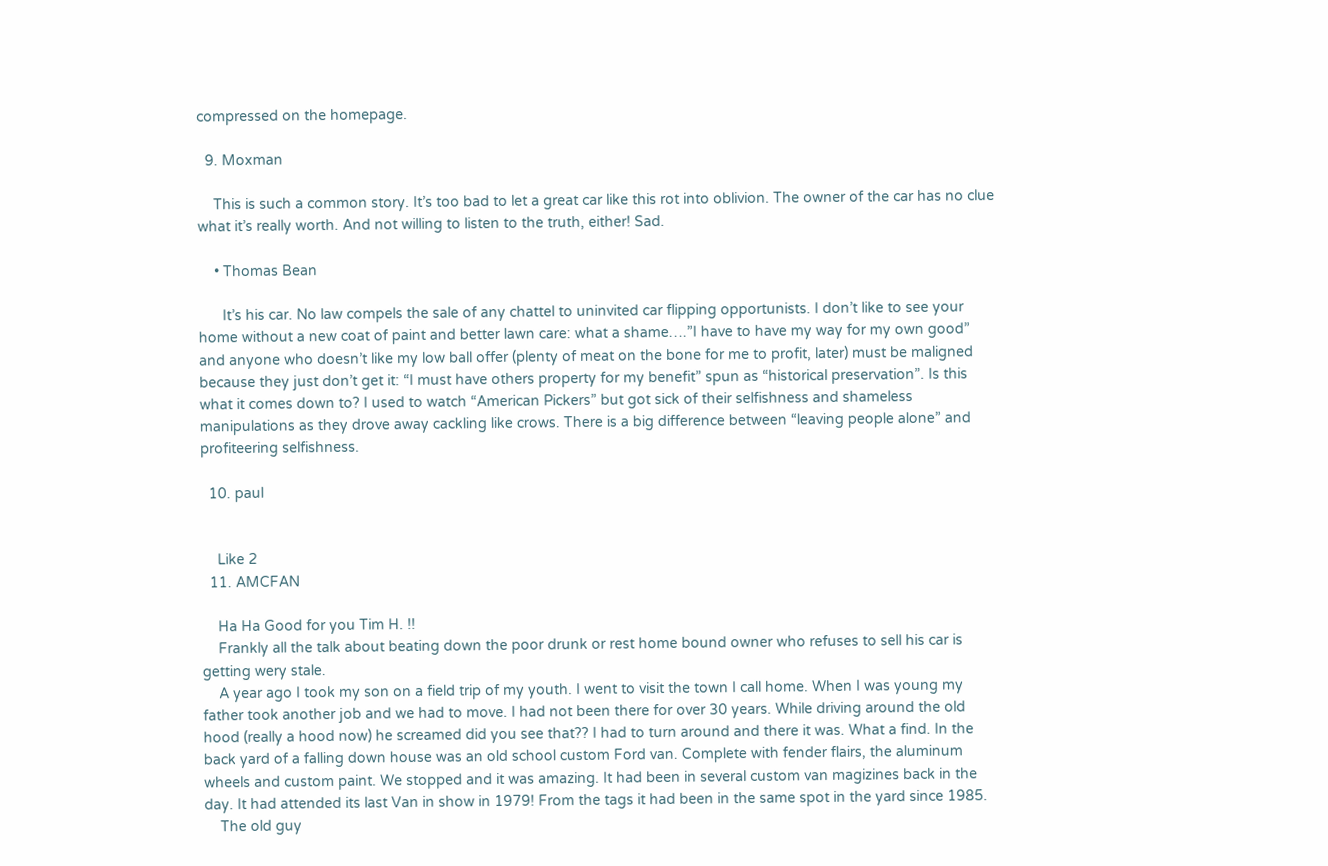compressed on the homepage.

  9. Moxman

    This is such a common story. It’s too bad to let a great car like this rot into oblivion. The owner of the car has no clue what it’s really worth. And not willing to listen to the truth, either! Sad.

    • Thomas Bean

      It’s his car. No law compels the sale of any chattel to uninvited car flipping opportunists. I don’t like to see your home without a new coat of paint and better lawn care: what a shame….”I have to have my way for my own good” and anyone who doesn’t like my low ball offer (plenty of meat on the bone for me to profit, later) must be maligned because they just don’t get it: “I must have others property for my benefit” spun as “historical preservation”. Is this what it comes down to? I used to watch “American Pickers” but got sick of their selfishness and shameless manipulations as they drove away cackling like crows. There is a big difference between “leaving people alone” and profiteering selfishness.

  10. paul


    Like 2
  11. AMCFAN

    Ha Ha Good for you Tim H. !!
    Frankly all the talk about beating down the poor drunk or rest home bound owner who refuses to sell his car is getting wery stale.
    A year ago I took my son on a field trip of my youth. I went to visit the town I call home. When I was young my father took another job and we had to move. I had not been there for over 30 years. While driving around the old hood (really a hood now) he screamed did you see that?? I had to turn around and there it was. What a find. In the back yard of a falling down house was an old school custom Ford van. Complete with fender flairs, the aluminum wheels and custom paint. We stopped and it was amazing. It had been in several custom van magizines back in the day. It had attended its last Van in show in 1979! From the tags it had been in the same spot in the yard since 1985.
    The old guy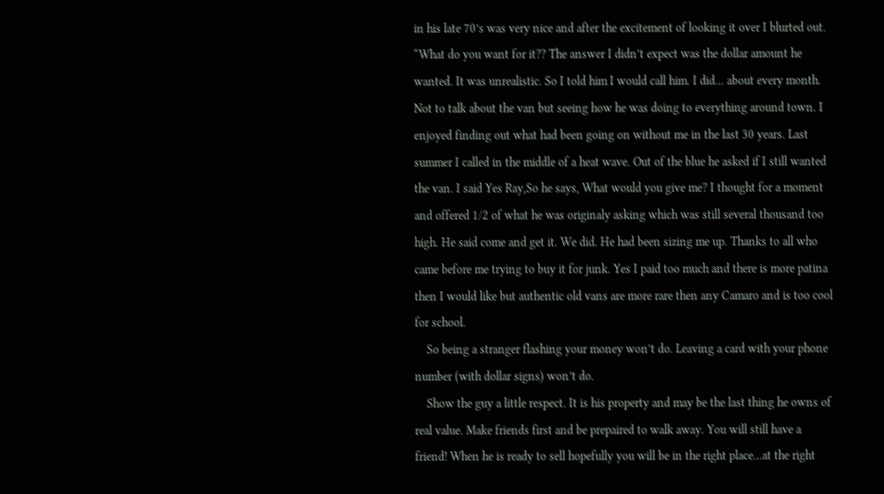in his late 70’s was very nice and after the excitement of looking it over I blurted out. “What do you want for it?? The answer I didn’t expect was the dollar amount he wanted. It was unrealistic. So I told him I would call him. I did… about every month. Not to talk about the van but seeing how he was doing to everything around town. I enjoyed finding out what had been going on without me in the last 30 years. Last summer I called in the middle of a heat wave. Out of the blue he asked if I still wanted the van. I said Yes Ray,So he says, What would you give me? I thought for a moment and offered 1/2 of what he was originaly asking which was still several thousand too high. He said come and get it. We did. He had been sizing me up. Thanks to all who came before me trying to buy it for junk. Yes I paid too much and there is more patina then I would like but authentic old vans are more rare then any Camaro and is too cool for school.
    So being a stranger flashing your money won’t do. Leaving a card with your phone number (with dollar signs) won’t do.
    Show the guy a little respect. It is his property and may be the last thing he owns of real value. Make friends first and be prepaired to walk away. You will still have a friend! When he is ready to sell hopefully you will be in the right place…at the right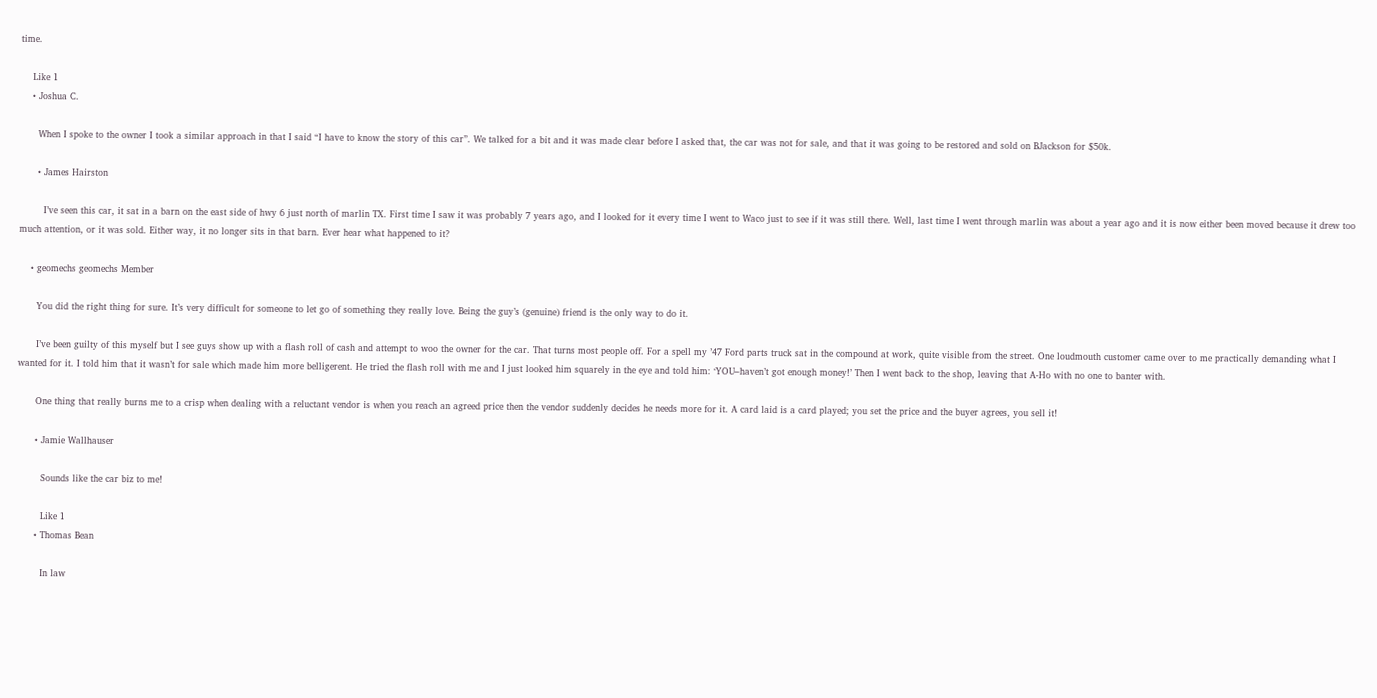time.

    Like 1
    • Joshua C.

      When I spoke to the owner I took a similar approach in that I said “I have to know the story of this car”. We talked for a bit and it was made clear before I asked that, the car was not for sale, and that it was going to be restored and sold on BJackson for $50k.

      • James Hairston

        I’ve seen this car, it sat in a barn on the east side of hwy 6 just north of marlin TX. First time I saw it was probably 7 years ago, and I looked for it every time I went to Waco just to see if it was still there. Well, last time I went through marlin was about a year ago and it is now either been moved because it drew too much attention, or it was sold. Either way, it no longer sits in that barn. Ever hear what happened to it?

    • geomechs geomechs Member

      You did the right thing for sure. It’s very difficult for someone to let go of something they really love. Being the guy’s (genuine) friend is the only way to do it.

      I’ve been guilty of this myself but I see guys show up with a flash roll of cash and attempt to woo the owner for the car. That turns most people off. For a spell my ’47 Ford parts truck sat in the compound at work, quite visible from the street. One loudmouth customer came over to me practically demanding what I wanted for it. I told him that it wasn’t for sale which made him more belligerent. He tried the flash roll with me and I just looked him squarely in the eye and told him: ‘YOU–haven’t got enough money!’ Then I went back to the shop, leaving that A-Ho with no one to banter with.

      One thing that really burns me to a crisp when dealing with a reluctant vendor is when you reach an agreed price then the vendor suddenly decides he needs more for it. A card laid is a card played; you set the price and the buyer agrees, you sell it!

      • Jamie Wallhauser

        Sounds like the car biz to me!

        Like 1
      • Thomas Bean

        In law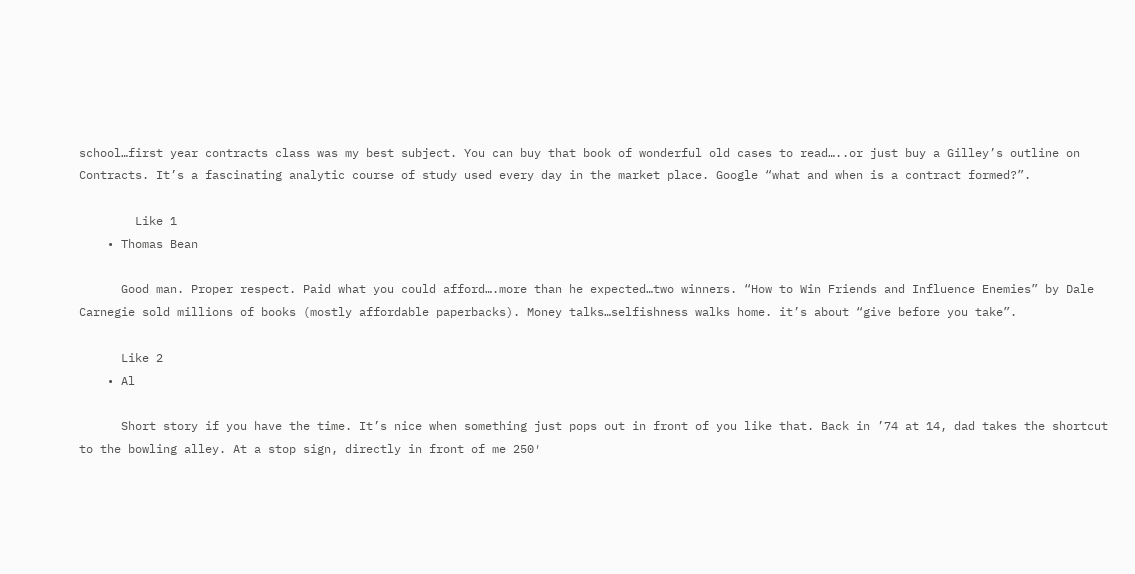school…first year contracts class was my best subject. You can buy that book of wonderful old cases to read…..or just buy a Gilley’s outline on Contracts. It’s a fascinating analytic course of study used every day in the market place. Google “what and when is a contract formed?”.

        Like 1
    • Thomas Bean

      Good man. Proper respect. Paid what you could afford….more than he expected…two winners. “How to Win Friends and Influence Enemies” by Dale Carnegie sold millions of books (mostly affordable paperbacks). Money talks…selfishness walks home. it’s about “give before you take”.

      Like 2
    • Al

      Short story if you have the time. It’s nice when something just pops out in front of you like that. Back in ’74 at 14, dad takes the shortcut to the bowling alley. At a stop sign, directly in front of me 250′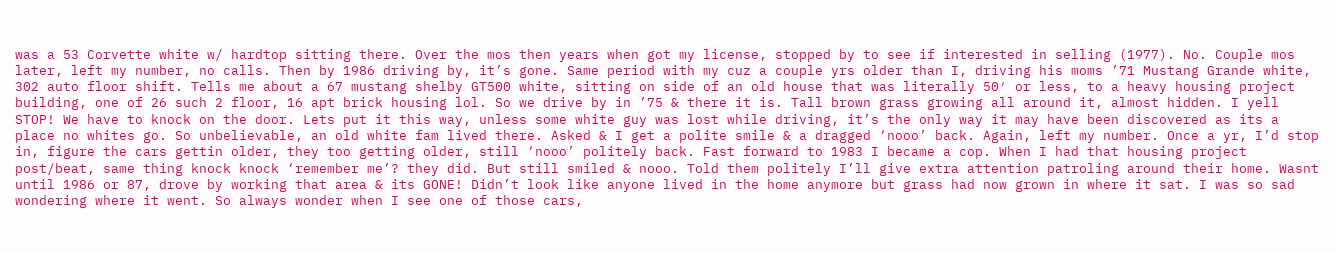was a 53 Corvette white w/ hardtop sitting there. Over the mos then years when got my license, stopped by to see if interested in selling (1977). No. Couple mos later, left my number, no calls. Then by 1986 driving by, it’s gone. Same period with my cuz a couple yrs older than I, driving his moms ’71 Mustang Grande white, 302 auto floor shift. Tells me about a 67 mustang shelby GT500 white, sitting on side of an old house that was literally 50′ or less, to a heavy housing project building, one of 26 such 2 floor, 16 apt brick housing lol. So we drive by in ’75 & there it is. Tall brown grass growing all around it, almost hidden. I yell STOP! We have to knock on the door. Lets put it this way, unless some white guy was lost while driving, it’s the only way it may have been discovered as its a place no whites go. So unbelievable, an old white fam lived there. Asked & I get a polite smile & a dragged ‘nooo’ back. Again, left my number. Once a yr, I’d stop in, figure the cars gettin older, they too getting older, still ‘nooo’ politely back. Fast forward to 1983 I became a cop. When I had that housing project post/beat, same thing knock knock ‘remember me’? they did. But still smiled & nooo. Told them politely I’ll give extra attention patroling around their home. Wasnt until 1986 or 87, drove by working that area & its GONE! Didn’t look like anyone lived in the home anymore but grass had now grown in where it sat. I was so sad wondering where it went. So always wonder when I see one of those cars,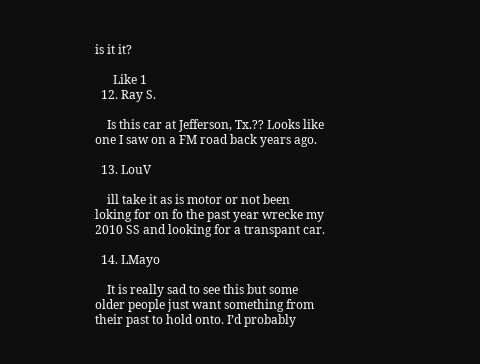is it it?

      Like 1
  12. Ray S.

    Is this car at Jefferson, Tx.?? Looks like one I saw on a FM road back years ago.

  13. LouV

    ill take it as is motor or not been loking for on fo the past year wrecke my 2010 SS and looking for a transpant car.

  14. LMayo

    It is really sad to see this but some older people just want something from their past to hold onto. I’d probably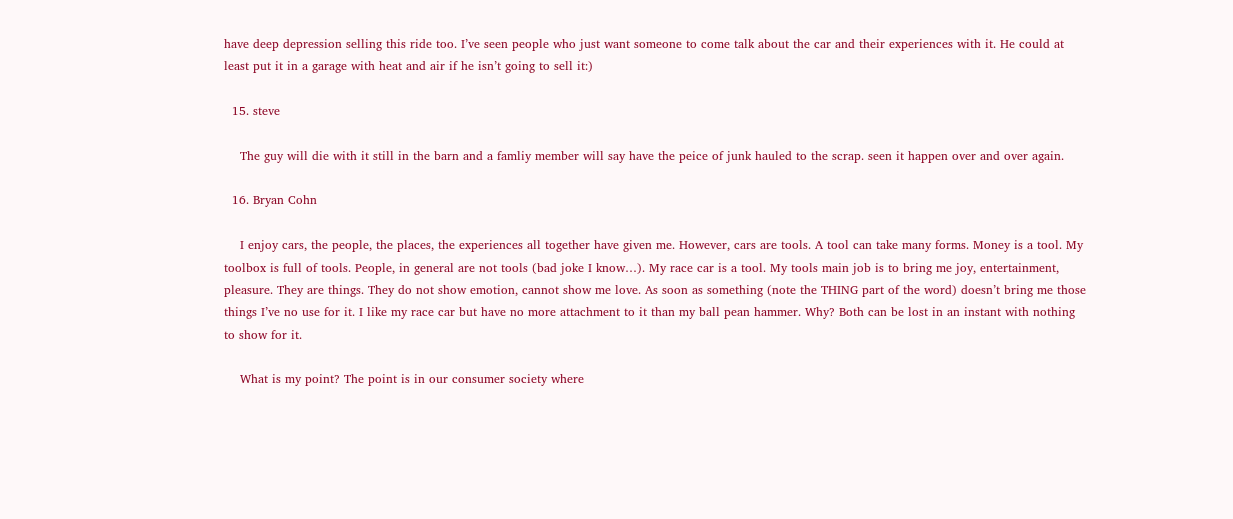have deep depression selling this ride too. I’ve seen people who just want someone to come talk about the car and their experiences with it. He could at least put it in a garage with heat and air if he isn’t going to sell it:)

  15. steve

    The guy will die with it still in the barn and a famliy member will say have the peice of junk hauled to the scrap. seen it happen over and over again.

  16. Bryan Cohn

    I enjoy cars, the people, the places, the experiences all together have given me. However, cars are tools. A tool can take many forms. Money is a tool. My toolbox is full of tools. People, in general are not tools (bad joke I know…). My race car is a tool. My tools main job is to bring me joy, entertainment, pleasure. They are things. They do not show emotion, cannot show me love. As soon as something (note the THING part of the word) doesn’t bring me those things I’ve no use for it. I like my race car but have no more attachment to it than my ball pean hammer. Why? Both can be lost in an instant with nothing to show for it.

    What is my point? The point is in our consumer society where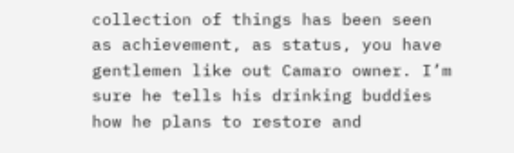collection of things has been seen as achievement, as status, you have gentlemen like out Camaro owner. I’m sure he tells his drinking buddies how he plans to restore and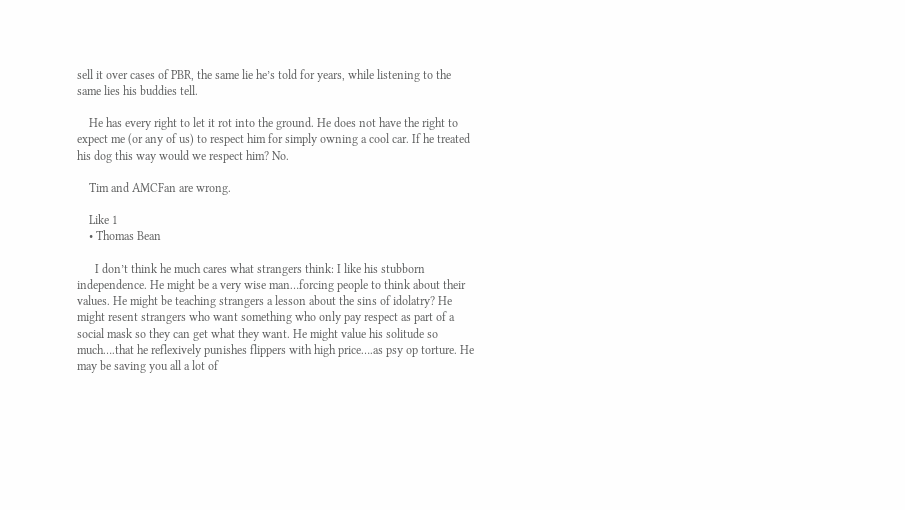sell it over cases of PBR, the same lie he’s told for years, while listening to the same lies his buddies tell.

    He has every right to let it rot into the ground. He does not have the right to expect me (or any of us) to respect him for simply owning a cool car. If he treated his dog this way would we respect him? No.

    Tim and AMCFan are wrong.

    Like 1
    • Thomas Bean

      I don’t think he much cares what strangers think: I like his stubborn independence. He might be a very wise man…forcing people to think about their values. He might be teaching strangers a lesson about the sins of idolatry? He might resent strangers who want something who only pay respect as part of a social mask so they can get what they want. He might value his solitude so much….that he reflexively punishes flippers with high price….as psy op torture. He may be saving you all a lot of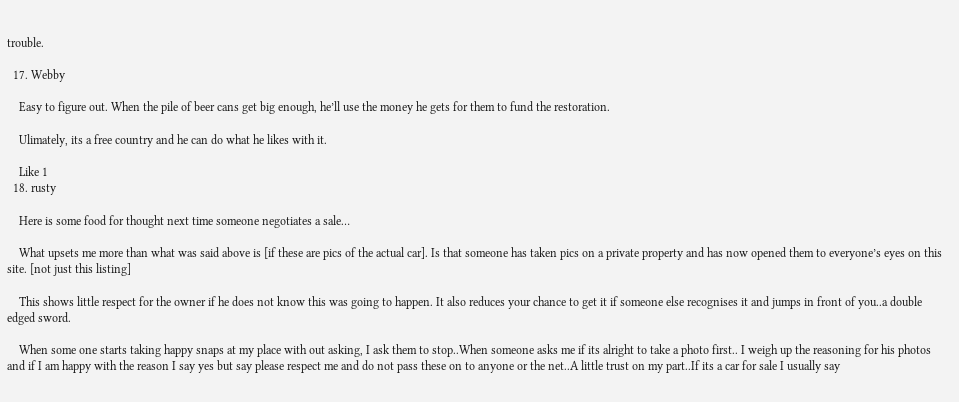trouble.

  17. Webby

    Easy to figure out. When the pile of beer cans get big enough, he’ll use the money he gets for them to fund the restoration.

    Ulimately, its a free country and he can do what he likes with it.

    Like 1
  18. rusty

    Here is some food for thought next time someone negotiates a sale…

    What upsets me more than what was said above is [if these are pics of the actual car]. Is that someone has taken pics on a private property and has now opened them to everyone’s eyes on this site. [not just this listing]

    This shows little respect for the owner if he does not know this was going to happen. It also reduces your chance to get it if someone else recognises it and jumps in front of you..a double edged sword.

    When some one starts taking happy snaps at my place with out asking, I ask them to stop..When someone asks me if its alright to take a photo first.. I weigh up the reasoning for his photos and if I am happy with the reason I say yes but say please respect me and do not pass these on to anyone or the net..A little trust on my part..If its a car for sale I usually say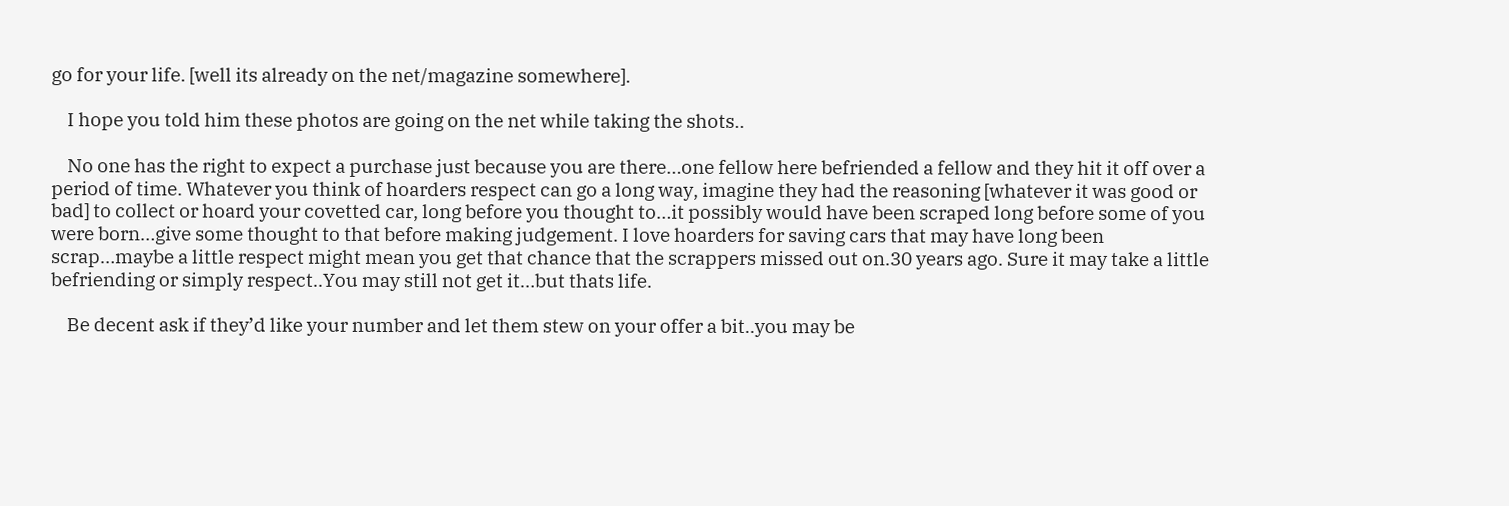go for your life. [well its already on the net/magazine somewhere].

    I hope you told him these photos are going on the net while taking the shots..

    No one has the right to expect a purchase just because you are there…one fellow here befriended a fellow and they hit it off over a period of time. Whatever you think of hoarders respect can go a long way, imagine they had the reasoning [whatever it was good or bad] to collect or hoard your covetted car, long before you thought to…it possibly would have been scraped long before some of you were born…give some thought to that before making judgement. I love hoarders for saving cars that may have long been scrap…maybe a little respect might mean you get that chance that the scrappers missed out on.30 years ago. Sure it may take a little befriending or simply respect..You may still not get it…but thats life.

    Be decent ask if they’d like your number and let them stew on your offer a bit..you may be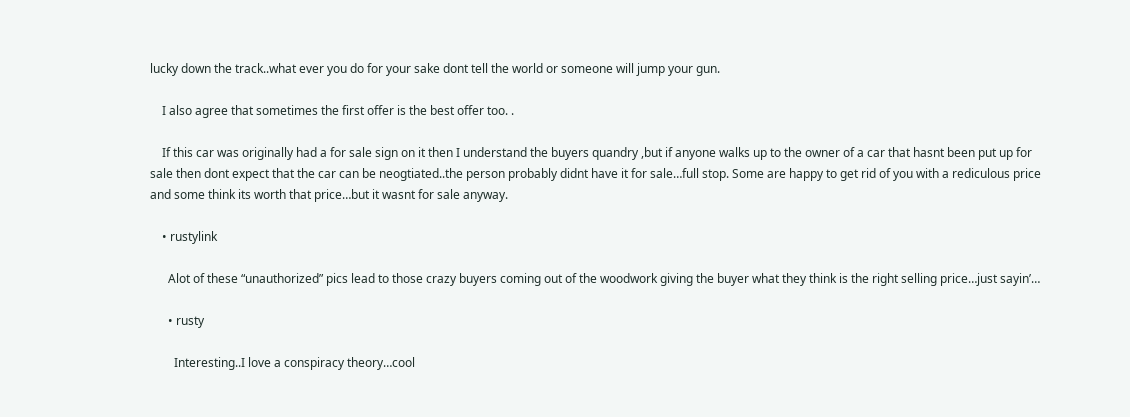lucky down the track..what ever you do for your sake dont tell the world or someone will jump your gun.

    I also agree that sometimes the first offer is the best offer too. .

    If this car was originally had a for sale sign on it then I understand the buyers quandry ,but if anyone walks up to the owner of a car that hasnt been put up for sale then dont expect that the car can be neogtiated..the person probably didnt have it for sale…full stop. Some are happy to get rid of you with a rediculous price and some think its worth that price…but it wasnt for sale anyway.

    • rustylink

      Alot of these “unauthorized” pics lead to those crazy buyers coming out of the woodwork giving the buyer what they think is the right selling price…just sayin’…

      • rusty

        Interesting..I love a conspiracy theory…cool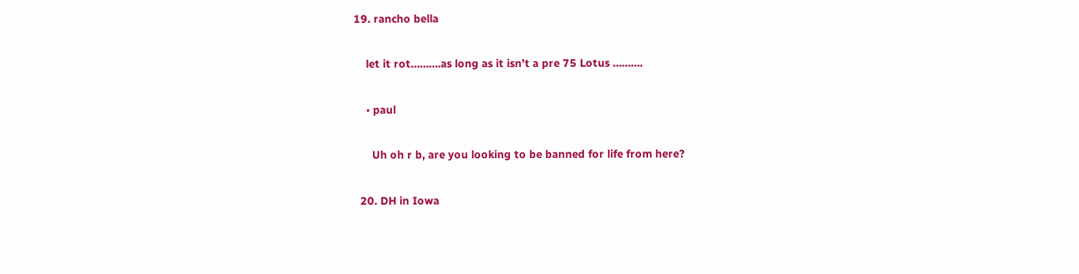19. rancho bella

    let it rot……….as long as it isn’t a pre 75 Lotus ……….

    • paul

      Uh oh r b, are you looking to be banned for life from here?

  20. DH in Iowa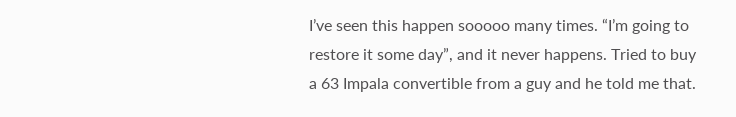I’ve seen this happen sooooo many times. “I’m going to restore it some day”, and it never happens. Tried to buy a 63 Impala convertible from a guy and he told me that.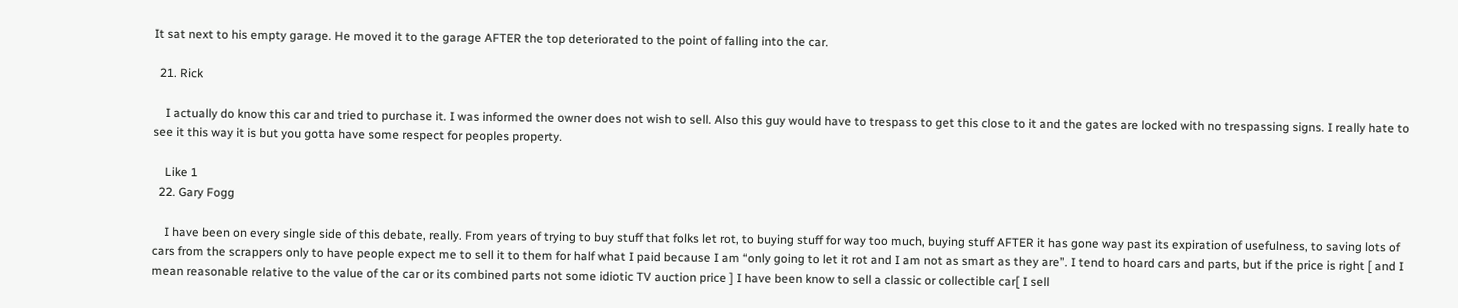It sat next to his empty garage. He moved it to the garage AFTER the top deteriorated to the point of falling into the car.

  21. Rick

    I actually do know this car and tried to purchase it. I was informed the owner does not wish to sell. Also this guy would have to trespass to get this close to it and the gates are locked with no trespassing signs. I really hate to see it this way it is but you gotta have some respect for peoples property.

    Like 1
  22. Gary Fogg

    I have been on every single side of this debate, really. From years of trying to buy stuff that folks let rot, to buying stuff for way too much, buying stuff AFTER it has gone way past its expiration of usefulness, to saving lots of cars from the scrappers only to have people expect me to sell it to them for half what I paid because I am “only going to let it rot and I am not as smart as they are”. I tend to hoard cars and parts, but if the price is right [ and I mean reasonable relative to the value of the car or its combined parts not some idiotic TV auction price ] I have been know to sell a classic or collectible car[ I sell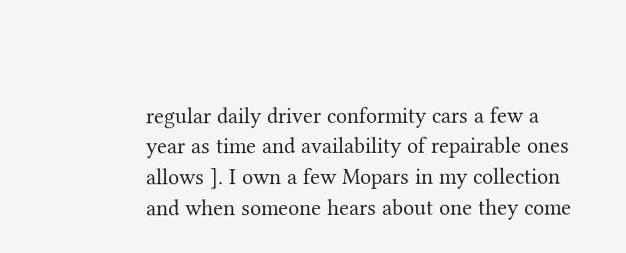regular daily driver conformity cars a few a year as time and availability of repairable ones allows ]. I own a few Mopars in my collection and when someone hears about one they come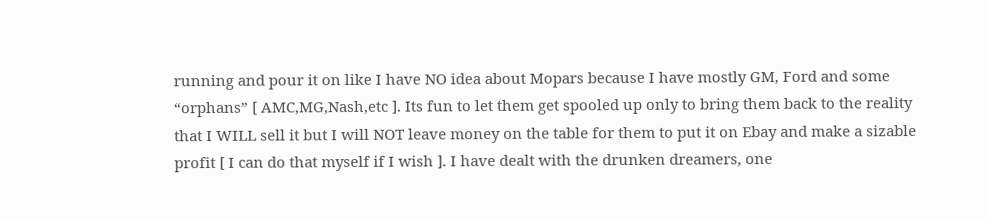running and pour it on like I have NO idea about Mopars because I have mostly GM, Ford and some “orphans” [ AMC,MG,Nash,etc ]. Its fun to let them get spooled up only to bring them back to the reality that I WILL sell it but I will NOT leave money on the table for them to put it on Ebay and make a sizable profit [ I can do that myself if I wish ]. I have dealt with the drunken dreamers, one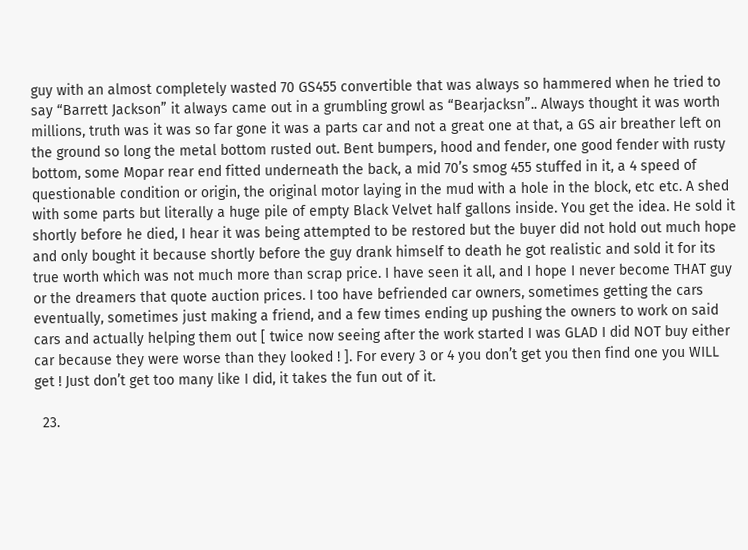guy with an almost completely wasted 70 GS455 convertible that was always so hammered when he tried to say “Barrett Jackson” it always came out in a grumbling growl as “Bearjacksn”.. Always thought it was worth millions, truth was it was so far gone it was a parts car and not a great one at that, a GS air breather left on the ground so long the metal bottom rusted out. Bent bumpers, hood and fender, one good fender with rusty bottom, some Mopar rear end fitted underneath the back, a mid 70’s smog 455 stuffed in it, a 4 speed of questionable condition or origin, the original motor laying in the mud with a hole in the block, etc etc. A shed with some parts but literally a huge pile of empty Black Velvet half gallons inside. You get the idea. He sold it shortly before he died, I hear it was being attempted to be restored but the buyer did not hold out much hope and only bought it because shortly before the guy drank himself to death he got realistic and sold it for its true worth which was not much more than scrap price. I have seen it all, and I hope I never become THAT guy or the dreamers that quote auction prices. I too have befriended car owners, sometimes getting the cars eventually, sometimes just making a friend, and a few times ending up pushing the owners to work on said cars and actually helping them out [ twice now seeing after the work started I was GLAD I did NOT buy either car because they were worse than they looked ! ]. For every 3 or 4 you don’t get you then find one you WILL get ! Just don’t get too many like I did, it takes the fun out of it.

  23.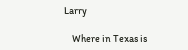Larry

    Where in Texas is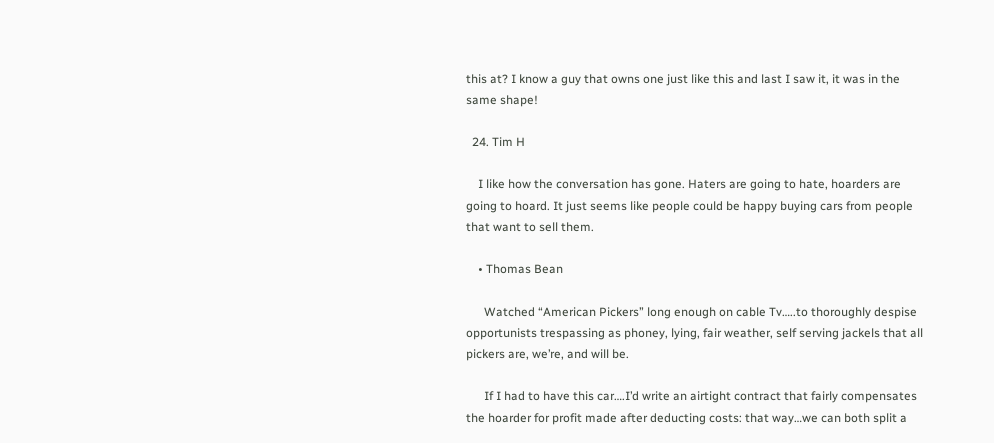this at? I know a guy that owns one just like this and last I saw it, it was in the same shape!

  24. Tim H

    I like how the conversation has gone. Haters are going to hate, hoarders are going to hoard. It just seems like people could be happy buying cars from people that want to sell them.

    • Thomas Bean

      Watched “American Pickers” long enough on cable Tv…..to thoroughly despise opportunists trespassing as phoney, lying, fair weather, self serving jackels that all pickers are, we’re, and will be.

      If I had to have this car….I’d write an airtight contract that fairly compensates the hoarder for profit made after deducting costs: that way…we can both split a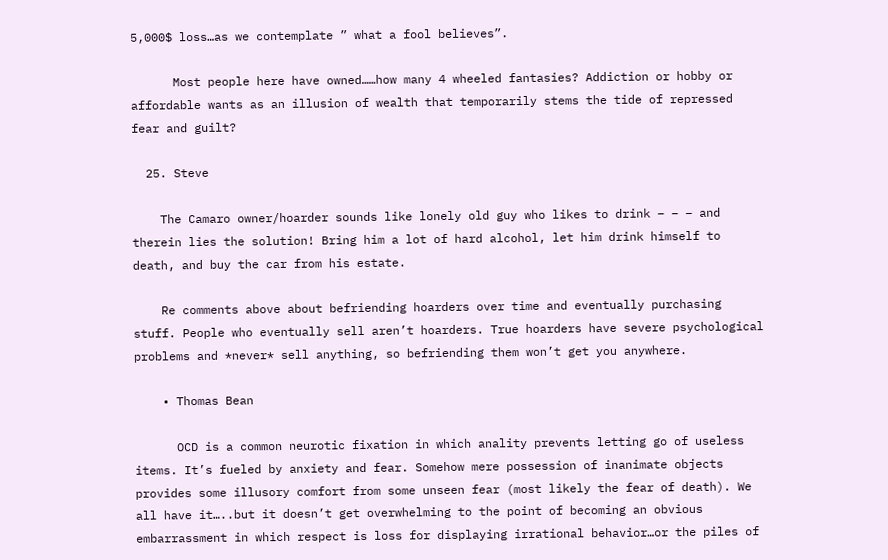5,000$ loss…as we contemplate ” what a fool believes”.

      Most people here have owned……how many 4 wheeled fantasies? Addiction or hobby or affordable wants as an illusion of wealth that temporarily stems the tide of repressed fear and guilt?

  25. Steve

    The Camaro owner/hoarder sounds like lonely old guy who likes to drink – – – and therein lies the solution! Bring him a lot of hard alcohol, let him drink himself to death, and buy the car from his estate.

    Re comments above about befriending hoarders over time and eventually purchasing stuff. People who eventually sell aren’t hoarders. True hoarders have severe psychological problems and *never* sell anything, so befriending them won’t get you anywhere.

    • Thomas Bean

      OCD is a common neurotic fixation in which anality prevents letting go of useless items. It’s fueled by anxiety and fear. Somehow mere possession of inanimate objects provides some illusory comfort from some unseen fear (most likely the fear of death). We all have it…..but it doesn’t get overwhelming to the point of becoming an obvious embarrassment in which respect is loss for displaying irrational behavior…or the piles of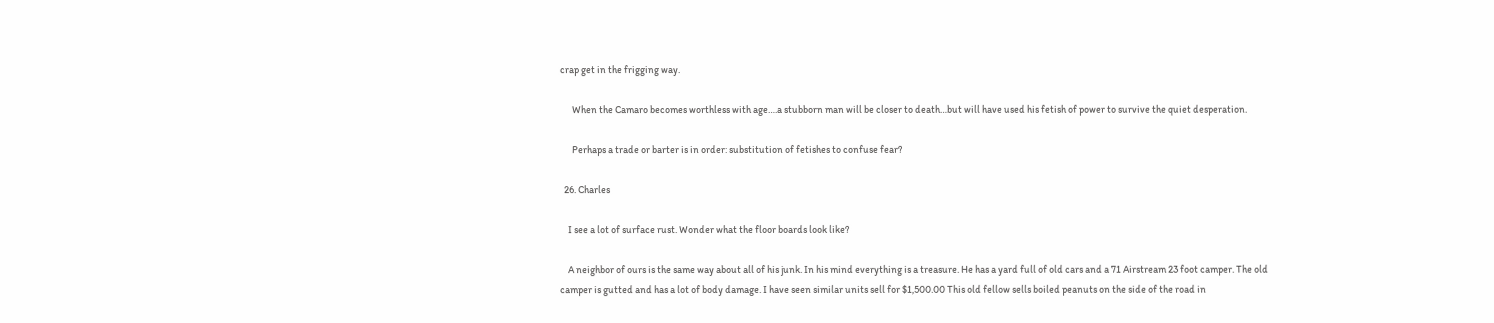crap get in the frigging way.

      When the Camaro becomes worthless with age….a stubborn man will be closer to death…but will have used his fetish of power to survive the quiet desperation.

      Perhaps a trade or barter is in order: substitution of fetishes to confuse fear?

  26. Charles

    I see a lot of surface rust. Wonder what the floor boards look like?

    A neighbor of ours is the same way about all of his junk. In his mind everything is a treasure. He has a yard full of old cars and a 71 Airstream 23 foot camper. The old camper is gutted and has a lot of body damage. I have seen similar units sell for $1,500.00 This old fellow sells boiled peanuts on the side of the road in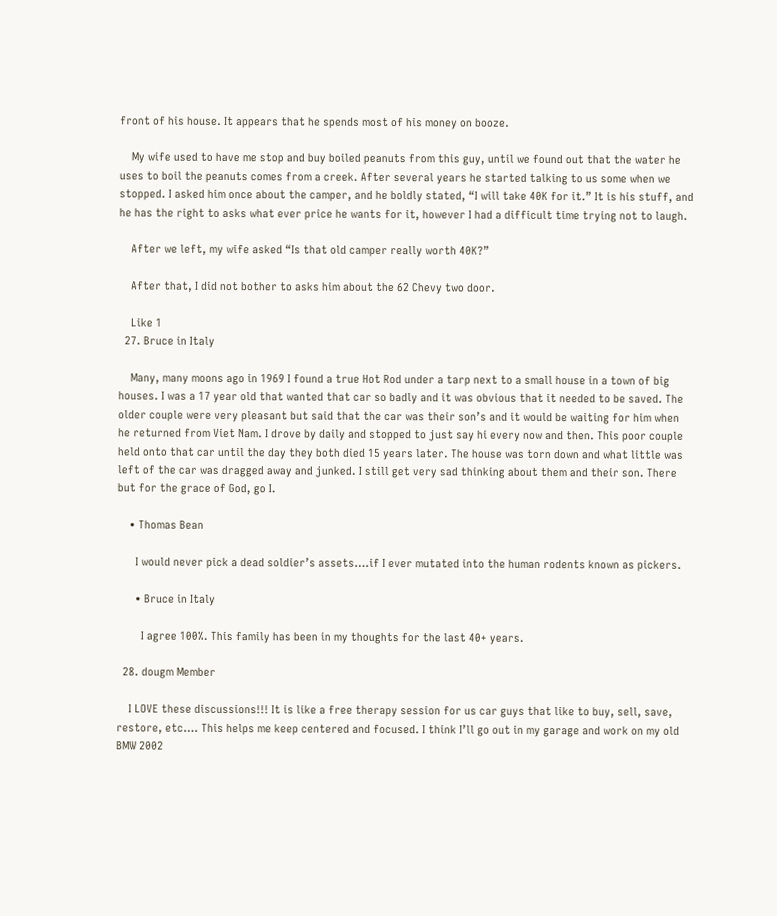front of his house. It appears that he spends most of his money on booze.

    My wife used to have me stop and buy boiled peanuts from this guy, until we found out that the water he uses to boil the peanuts comes from a creek. After several years he started talking to us some when we stopped. I asked him once about the camper, and he boldly stated, “I will take 40K for it.” It is his stuff, and he has the right to asks what ever price he wants for it, however I had a difficult time trying not to laugh.

    After we left, my wife asked “Is that old camper really worth 40K?”

    After that, I did not bother to asks him about the 62 Chevy two door.

    Like 1
  27. Bruce in Italy

    Many, many moons ago in 1969 I found a true Hot Rod under a tarp next to a small house in a town of big houses. I was a 17 year old that wanted that car so badly and it was obvious that it needed to be saved. The older couple were very pleasant but said that the car was their son’s and it would be waiting for him when he returned from Viet Nam. I drove by daily and stopped to just say hi every now and then. This poor couple held onto that car until the day they both died 15 years later. The house was torn down and what little was left of the car was dragged away and junked. I still get very sad thinking about them and their son. There but for the grace of God, go I.

    • Thomas Bean

      I would never pick a dead soldier’s assets….if I ever mutated into the human rodents known as pickers.

      • Bruce in Italy

        I agree 100%. This family has been in my thoughts for the last 40+ years.

  28. dougm Member

    I LOVE these discussions!!! It is like a free therapy session for us car guys that like to buy, sell, save, restore, etc…. This helps me keep centered and focused. I think I’ll go out in my garage and work on my old BMW 2002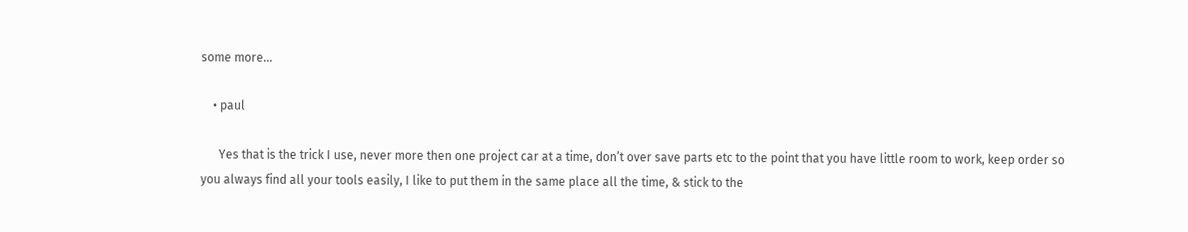some more…

    • paul

      Yes that is the trick I use, never more then one project car at a time, don’t over save parts etc to the point that you have little room to work, keep order so you always find all your tools easily, I like to put them in the same place all the time, & stick to the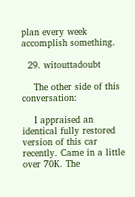plan every week accomplish something.

  29. witouttadoubt

    The other side of this conversation:

    I appraised an identical fully restored version of this car recently. Came in a little over 70K. The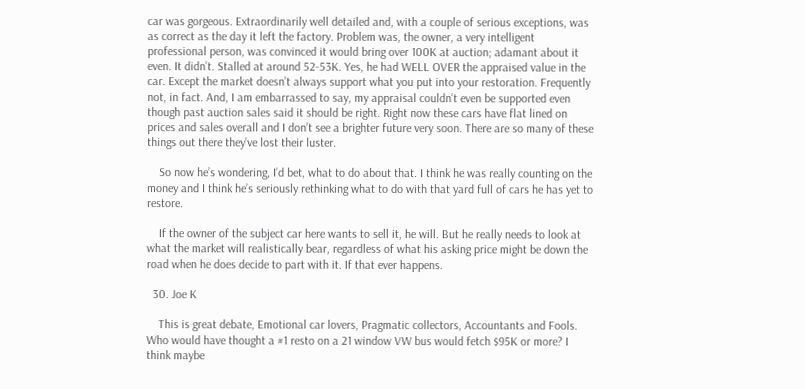car was gorgeous. Extraordinarily well detailed and, with a couple of serious exceptions, was as correct as the day it left the factory. Problem was, the owner, a very intelligent professional person, was convinced it would bring over 100K at auction; adamant about it even. It didn’t. Stalled at around 52-53K. Yes, he had WELL OVER the appraised value in the car. Except the market doesn’t always support what you put into your restoration. Frequently not, in fact. And, I am embarrassed to say, my appraisal couldn’t even be supported even though past auction sales said it should be right. Right now these cars have flat lined on prices and sales overall and I don’t see a brighter future very soon. There are so many of these things out there they’ve lost their luster.

    So now he’s wondering, I’d bet, what to do about that. I think he was really counting on the money and I think he’s seriously rethinking what to do with that yard full of cars he has yet to restore.

    If the owner of the subject car here wants to sell it, he will. But he really needs to look at what the market will realistically bear, regardless of what his asking price might be down the road when he does decide to part with it. If that ever happens.

  30. Joe K

    This is great debate, Emotional car lovers, Pragmatic collectors, Accountants and Fools. Who would have thought a #1 resto on a 21 window VW bus would fetch $95K or more? I think maybe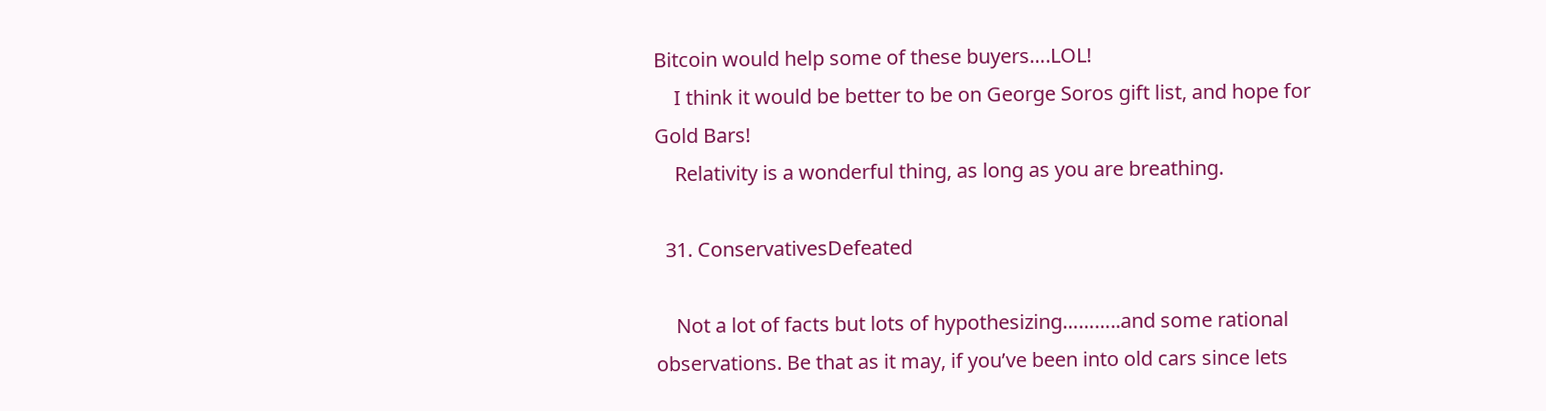Bitcoin would help some of these buyers….LOL!
    I think it would be better to be on George Soros gift list, and hope for Gold Bars!
    Relativity is a wonderful thing, as long as you are breathing.

  31. ConservativesDefeated

    Not a lot of facts but lots of hypothesizing………..and some rational observations. Be that as it may, if you’ve been into old cars since lets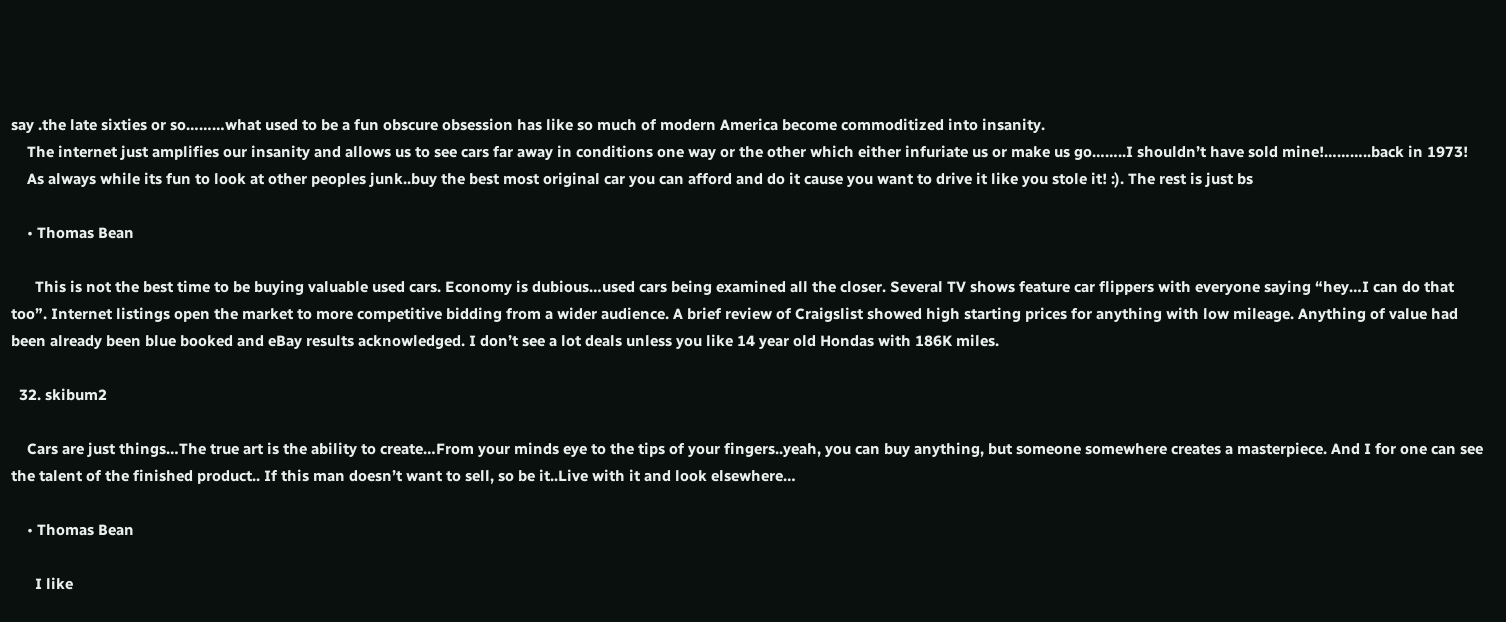say .the late sixties or so………what used to be a fun obscure obsession has like so much of modern America become commoditized into insanity.
    The internet just amplifies our insanity and allows us to see cars far away in conditions one way or the other which either infuriate us or make us go……..I shouldn’t have sold mine!………..back in 1973!
    As always while its fun to look at other peoples junk..buy the best most original car you can afford and do it cause you want to drive it like you stole it! :). The rest is just bs

    • Thomas Bean

      This is not the best time to be buying valuable used cars. Economy is dubious…used cars being examined all the closer. Several TV shows feature car flippers with everyone saying “hey…I can do that too”. Internet listings open the market to more competitive bidding from a wider audience. A brief review of Craigslist showed high starting prices for anything with low mileage. Anything of value had been already been blue booked and eBay results acknowledged. I don’t see a lot deals unless you like 14 year old Hondas with 186K miles.

  32. skibum2

    Cars are just things…The true art is the ability to create…From your minds eye to the tips of your fingers..yeah, you can buy anything, but someone somewhere creates a masterpiece. And I for one can see the talent of the finished product.. If this man doesn’t want to sell, so be it..Live with it and look elsewhere…

    • Thomas Bean

      I like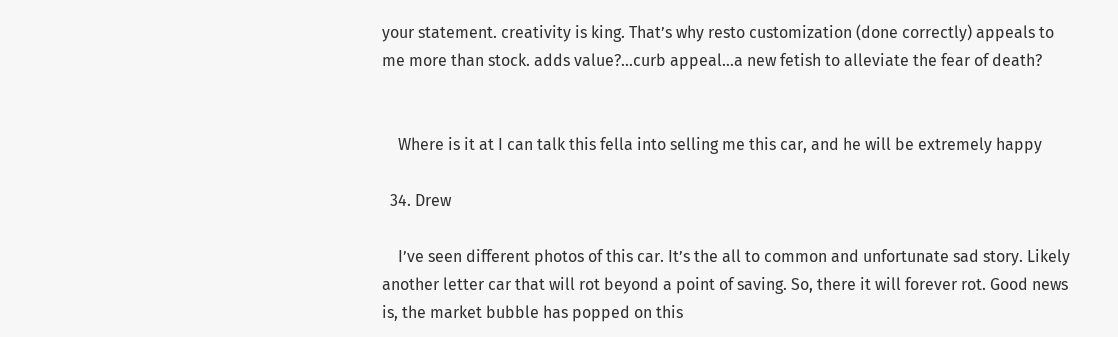your statement. creativity is king. That’s why resto customization (done correctly) appeals to me more than stock. adds value?…curb appeal…a new fetish to alleviate the fear of death?


    Where is it at I can talk this fella into selling me this car, and he will be extremely happy

  34. Drew

    I’ve seen different photos of this car. It’s the all to common and unfortunate sad story. Likely another letter car that will rot beyond a point of saving. So, there it will forever rot. Good news is, the market bubble has popped on this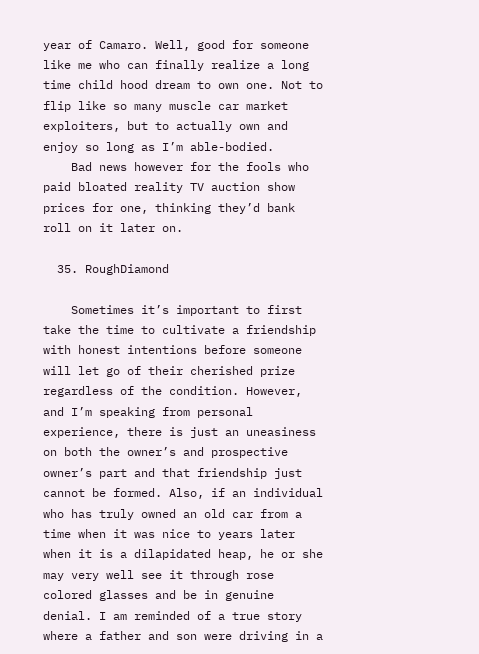year of Camaro. Well, good for someone like me who can finally realize a long time child hood dream to own one. Not to flip like so many muscle car market exploiters, but to actually own and enjoy so long as I’m able-bodied.
    Bad news however for the fools who paid bloated reality TV auction show prices for one, thinking they’d bank roll on it later on.

  35. RoughDiamond

    Sometimes it’s important to first take the time to cultivate a friendship with honest intentions before someone will let go of their cherished prize regardless of the condition. However, and I’m speaking from personal experience, there is just an uneasiness on both the owner’s and prospective owner’s part and that friendship just cannot be formed. Also, if an individual who has truly owned an old car from a time when it was nice to years later when it is a dilapidated heap, he or she may very well see it through rose colored glasses and be in genuine denial. I am reminded of a true story where a father and son were driving in a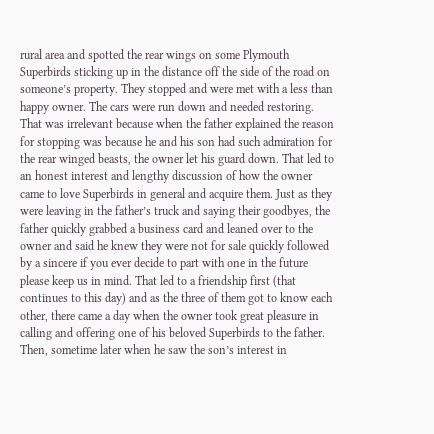rural area and spotted the rear wings on some Plymouth Superbirds sticking up in the distance off the side of the road on someone’s property. They stopped and were met with a less than happy owner. The cars were run down and needed restoring. That was irrelevant because when the father explained the reason for stopping was because he and his son had such admiration for the rear winged beasts, the owner let his guard down. That led to an honest interest and lengthy discussion of how the owner came to love Superbirds in general and acquire them. Just as they were leaving in the father’s truck and saying their goodbyes, the father quickly grabbed a business card and leaned over to the owner and said he knew they were not for sale quickly followed by a sincere if you ever decide to part with one in the future please keep us in mind. That led to a friendship first (that continues to this day) and as the three of them got to know each other, there came a day when the owner took great pleasure in calling and offering one of his beloved Superbirds to the father. Then, sometime later when he saw the son’s interest in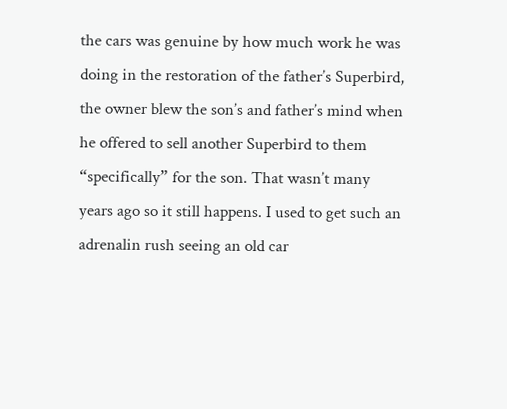the cars was genuine by how much work he was doing in the restoration of the father’s Superbird, the owner blew the son’s and father’s mind when he offered to sell another Superbird to them “specifically” for the son. That wasn’t many years ago so it still happens. I used to get such an adrenalin rush seeing an old car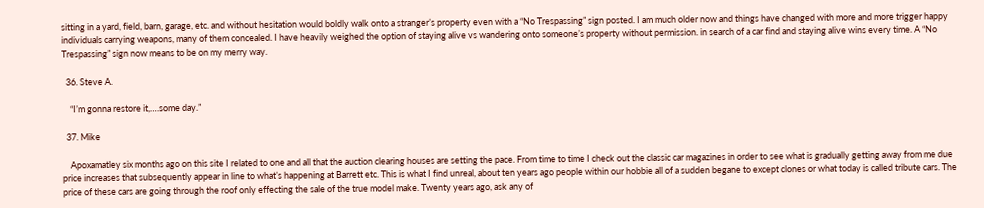sitting in a yard, field, barn, garage, etc. and without hesitation would boldly walk onto a stranger’s property even with a “No Trespassing” sign posted. I am much older now and things have changed with more and more trigger happy individuals carrying weapons, many of them concealed. I have heavily weighed the option of staying alive vs wandering onto someone’s property without permission. in search of a car find and staying alive wins every time. A “No Trespassing” sign now means to be on my merry way.

  36. Steve A.

    “I’m gonna restore it,….some day.”

  37. Mike

    Apoxamatley six months ago on this site I related to one and all that the auction clearing houses are setting the pace. From time to time I check out the classic car magazines in order to see what is gradually getting away from me due price increases that subsequently appear in line to what’s happening at Barrett etc. This is what I find unreal, about ten years ago people within our hobbie all of a sudden begane to except clones or what today is called tribute cars. The price of these cars are going through the roof only effecting the sale of the true model make. Twenty years ago, ask any of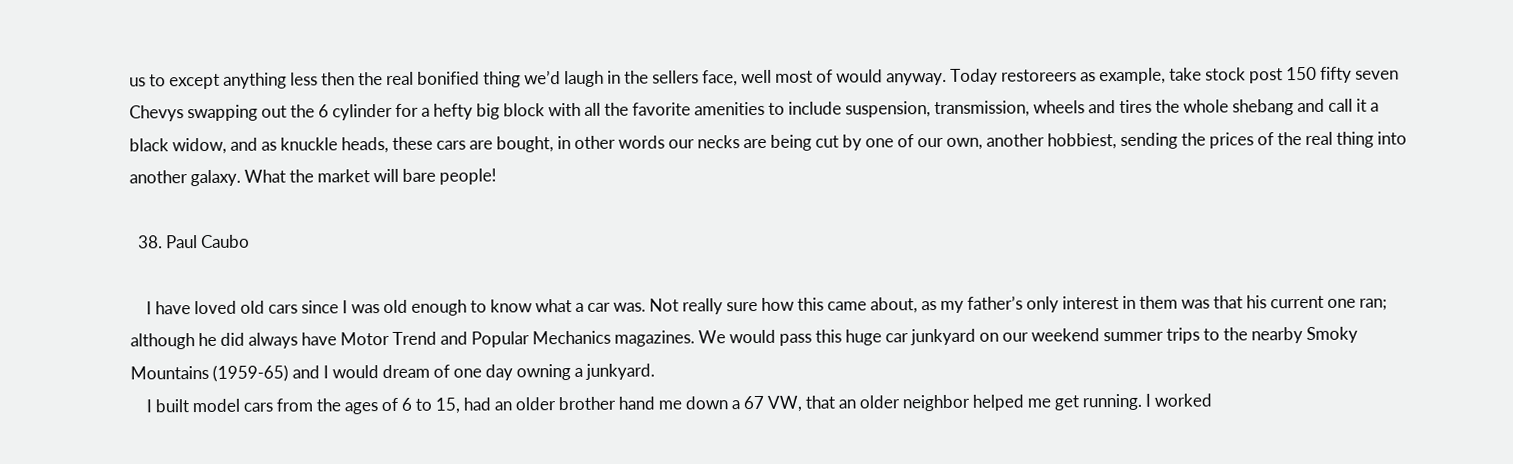us to except anything less then the real bonified thing we’d laugh in the sellers face, well most of would anyway. Today restoreers as example, take stock post 150 fifty seven Chevys swapping out the 6 cylinder for a hefty big block with all the favorite amenities to include suspension, transmission, wheels and tires the whole shebang and call it a black widow, and as knuckle heads, these cars are bought, in other words our necks are being cut by one of our own, another hobbiest, sending the prices of the real thing into another galaxy. What the market will bare people!

  38. Paul Caubo

    I have loved old cars since I was old enough to know what a car was. Not really sure how this came about, as my father’s only interest in them was that his current one ran; although he did always have Motor Trend and Popular Mechanics magazines. We would pass this huge car junkyard on our weekend summer trips to the nearby Smoky Mountains (1959-65) and I would dream of one day owning a junkyard.
    I built model cars from the ages of 6 to 15, had an older brother hand me down a 67 VW, that an older neighbor helped me get running. I worked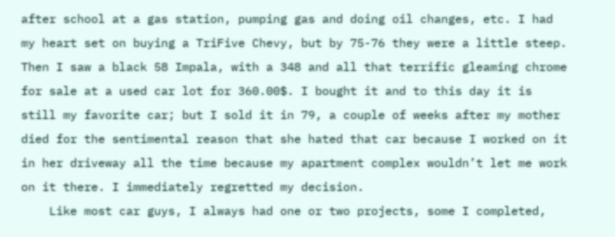after school at a gas station, pumping gas and doing oil changes, etc. I had my heart set on buying a TriFive Chevy, but by 75-76 they were a little steep. Then I saw a black 58 Impala, with a 348 and all that terrific gleaming chrome for sale at a used car lot for 360.00$. I bought it and to this day it is still my favorite car; but I sold it in 79, a couple of weeks after my mother died for the sentimental reason that she hated that car because I worked on it in her driveway all the time because my apartment complex wouldn’t let me work on it there. I immediately regretted my decision.
    Like most car guys, I always had one or two projects, some I completed,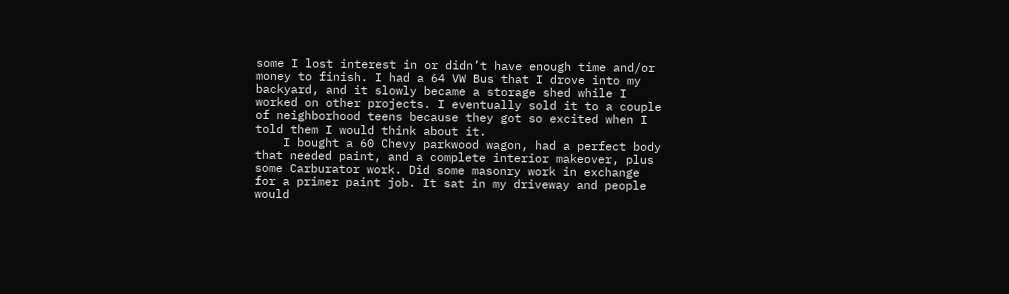some I lost interest in or didn’t have enough time and/or money to finish. I had a 64 VW Bus that I drove into my backyard, and it slowly became a storage shed while I worked on other projects. I eventually sold it to a couple of neighborhood teens because they got so excited when I told them I would think about it.
    I bought a 60 Chevy parkwood wagon, had a perfect body that needed paint, and a complete interior makeover, plus some Carburator work. Did some masonry work in exchange for a primer paint job. It sat in my driveway and people would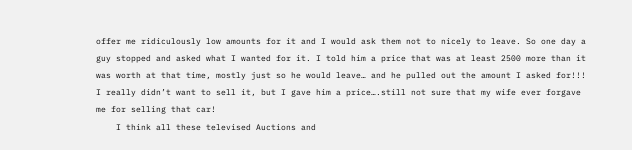offer me ridiculously low amounts for it and I would ask them not to nicely to leave. So one day a guy stopped and asked what I wanted for it. I told him a price that was at least 2500 more than it was worth at that time, mostly just so he would leave… and he pulled out the amount I asked for!!! I really didn’t want to sell it, but I gave him a price….still not sure that my wife ever forgave me for selling that car!
    I think all these televised Auctions and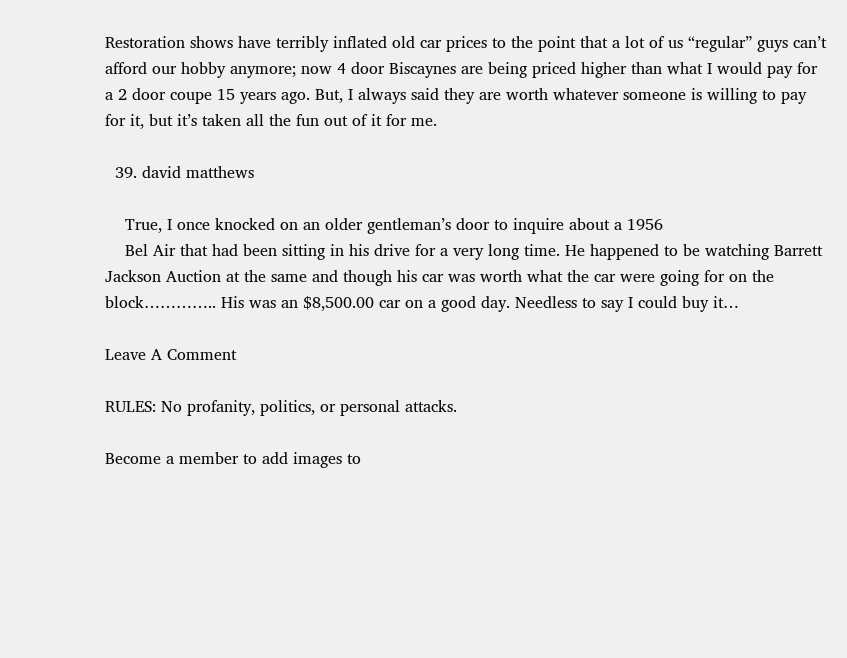Restoration shows have terribly inflated old car prices to the point that a lot of us “regular” guys can’t afford our hobby anymore; now 4 door Biscaynes are being priced higher than what I would pay for a 2 door coupe 15 years ago. But, I always said they are worth whatever someone is willing to pay for it, but it’s taken all the fun out of it for me.

  39. david matthews

    True, I once knocked on an older gentleman’s door to inquire about a 1956
    Bel Air that had been sitting in his drive for a very long time. He happened to be watching Barrett Jackson Auction at the same and though his car was worth what the car were going for on the block………….. His was an $8,500.00 car on a good day. Needless to say I could buy it…

Leave A Comment

RULES: No profanity, politics, or personal attacks.

Become a member to add images to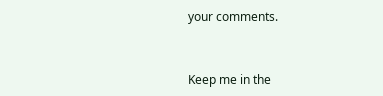your comments.


Keep me in the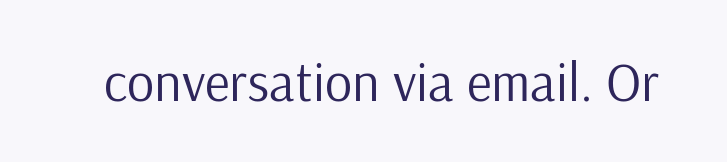conversation via email. Or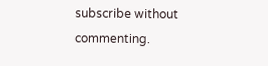subscribe without commenting.